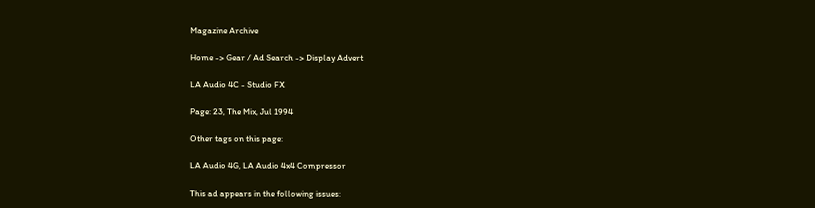Magazine Archive

Home -> Gear / Ad Search -> Display Advert

LA Audio 4C - Studio FX

Page: 23, The Mix, Jul 1994

Other tags on this page:

LA Audio 4G, LA Audio 4x4 Compressor

This ad appears in the following issues: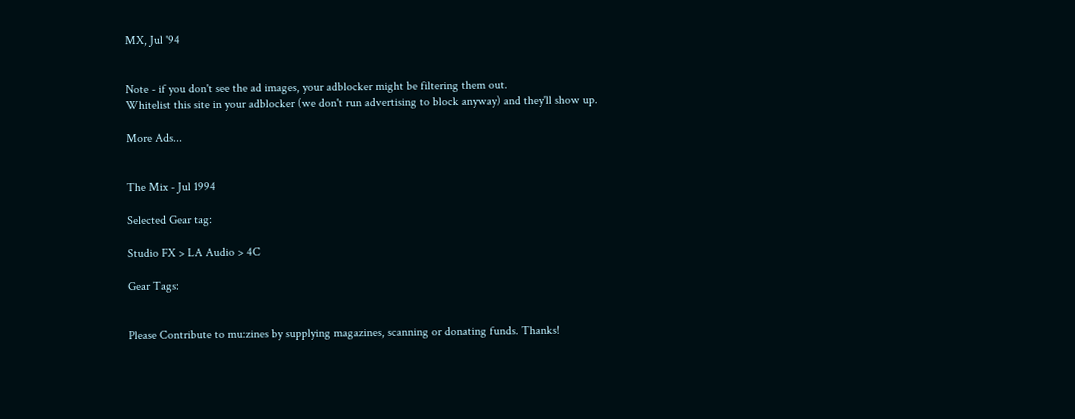MX, Jul '94


Note - if you don't see the ad images, your adblocker might be filtering them out.
Whitelist this site in your adblocker (we don't run advertising to block anyway) and they'll show up.

More Ads...


The Mix - Jul 1994

Selected Gear tag:

Studio FX > LA Audio > 4C

Gear Tags:


Please Contribute to mu:zines by supplying magazines, scanning or donating funds. Thanks!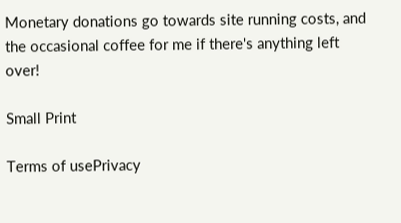Monetary donations go towards site running costs, and the occasional coffee for me if there's anything left over!

Small Print

Terms of usePrivacy